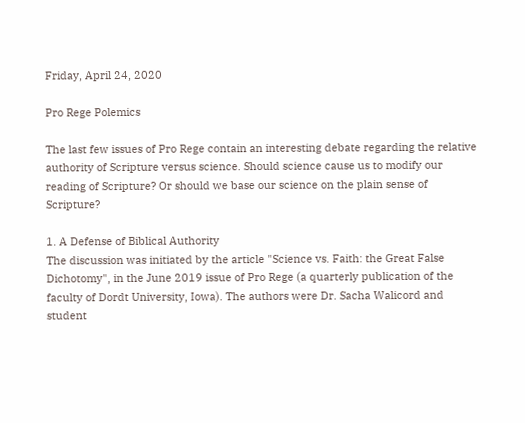Friday, April 24, 2020

Pro Rege Polemics

The last few issues of Pro Rege contain an interesting debate regarding the relative authority of Scripture versus science. Should science cause us to modify our reading of Scripture? Or should we base our science on the plain sense of Scripture?

1. A Defense of Biblical Authority
The discussion was initiated by the article "Science vs. Faith: the Great False Dichotomy", in the June 2019 issue of Pro Rege (a quarterly publication of the faculty of Dordt University, Iowa). The authors were Dr. Sacha Walicord and student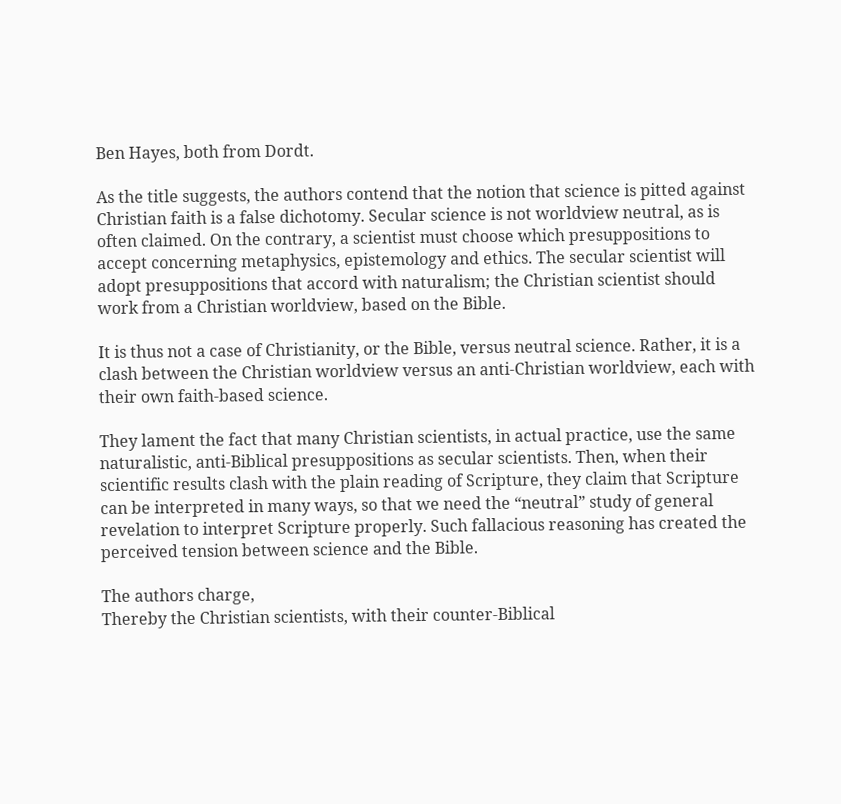Ben Hayes, both from Dordt.

As the title suggests, the authors contend that the notion that science is pitted against Christian faith is a false dichotomy. Secular science is not worldview neutral, as is often claimed. On the contrary, a scientist must choose which presuppositions to accept concerning metaphysics, epistemology and ethics. The secular scientist will adopt presuppositions that accord with naturalism; the Christian scientist should work from a Christian worldview, based on the Bible.

It is thus not a case of Christianity, or the Bible, versus neutral science. Rather, it is a clash between the Christian worldview versus an anti-Christian worldview, each with their own faith-based science.

They lament the fact that many Christian scientists, in actual practice, use the same naturalistic, anti-Biblical presuppositions as secular scientists. Then, when their scientific results clash with the plain reading of Scripture, they claim that Scripture can be interpreted in many ways, so that we need the “neutral” study of general revelation to interpret Scripture properly. Such fallacious reasoning has created the perceived tension between science and the Bible.

The authors charge,
Thereby the Christian scientists, with their counter-Biblical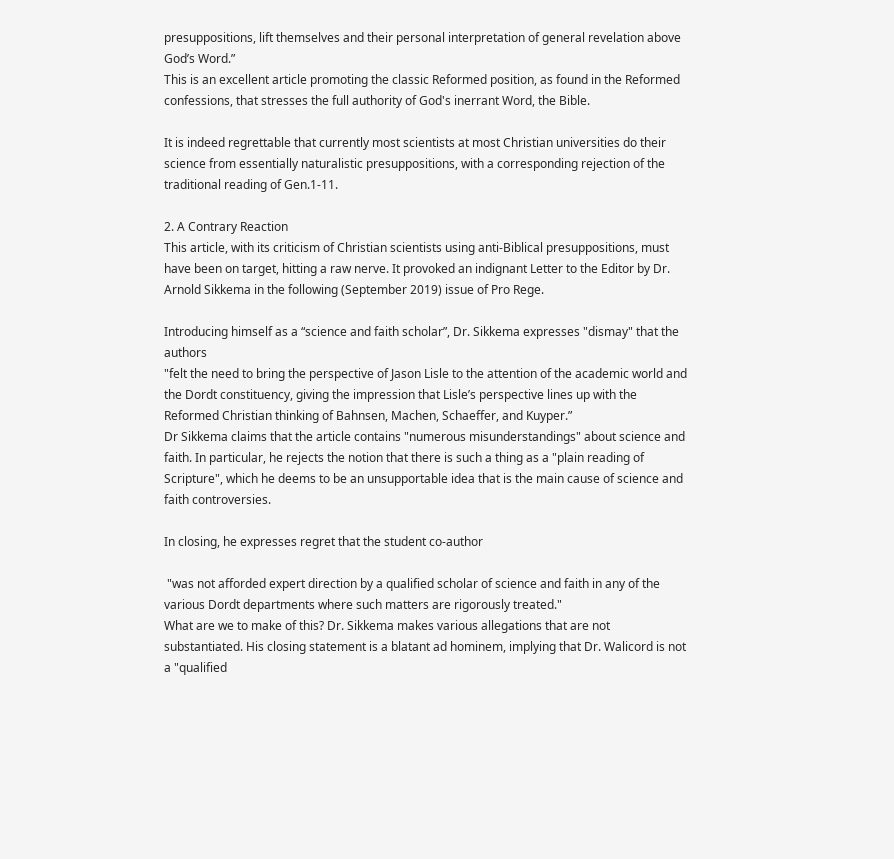presuppositions, lift themselves and their personal interpretation of general revelation above God’s Word.”
This is an excellent article promoting the classic Reformed position, as found in the Reformed confessions, that stresses the full authority of God's inerrant Word, the Bible.

It is indeed regrettable that currently most scientists at most Christian universities do their science from essentially naturalistic presuppositions, with a corresponding rejection of the traditional reading of Gen.1-11.

2. A Contrary Reaction
This article, with its criticism of Christian scientists using anti-Biblical presuppositions, must have been on target, hitting a raw nerve. It provoked an indignant Letter to the Editor by Dr. Arnold Sikkema in the following (September 2019) issue of Pro Rege.

Introducing himself as a “science and faith scholar”, Dr. Sikkema expresses "dismay" that the authors
"felt the need to bring the perspective of Jason Lisle to the attention of the academic world and the Dordt constituency, giving the impression that Lisle’s perspective lines up with the Reformed Christian thinking of Bahnsen, Machen, Schaeffer, and Kuyper.”
Dr Sikkema claims that the article contains "numerous misunderstandings" about science and faith. In particular, he rejects the notion that there is such a thing as a "plain reading of Scripture", which he deems to be an unsupportable idea that is the main cause of science and faith controversies.

In closing, he expresses regret that the student co-author

 "was not afforded expert direction by a qualified scholar of science and faith in any of the various Dordt departments where such matters are rigorously treated."
What are we to make of this? Dr. Sikkema makes various allegations that are not substantiated. His closing statement is a blatant ad hominem, implying that Dr. Walicord is not a "qualified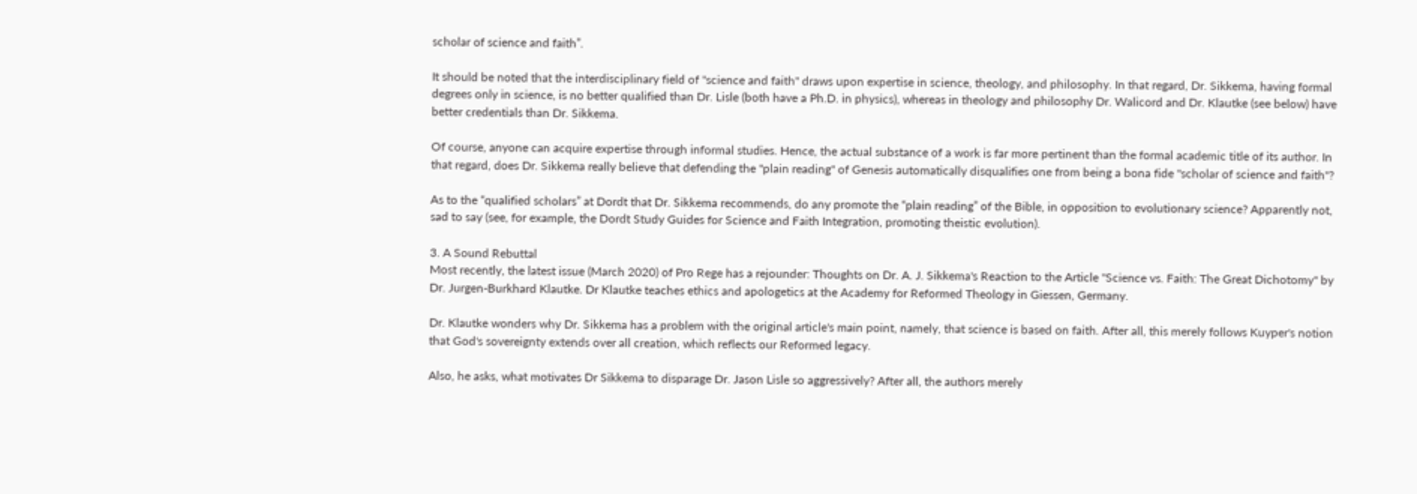scholar of science and faith”.

It should be noted that the interdisciplinary field of "science and faith" draws upon expertise in science, theology, and philosophy. In that regard, Dr. Sikkema, having formal degrees only in science, is no better qualified than Dr. Lisle (both have a Ph.D. in physics), whereas in theology and philosophy Dr. Walicord and Dr. Klautke (see below) have better credentials than Dr. Sikkema.

Of course, anyone can acquire expertise through informal studies. Hence, the actual substance of a work is far more pertinent than the formal academic title of its author. In that regard, does Dr. Sikkema really believe that defending the "plain reading" of Genesis automatically disqualifies one from being a bona fide "scholar of science and faith"?

As to the “qualified scholars” at Dordt that Dr. Sikkema recommends, do any promote the “plain reading” of the Bible, in opposition to evolutionary science? Apparently not, sad to say (see, for example, the Dordt Study Guides for Science and Faith Integration, promoting theistic evolution).

3. A Sound Rebuttal
Most recently, the latest issue (March 2020) of Pro Rege has a rejounder: Thoughts on Dr. A. J. Sikkema's Reaction to the Article "Science vs. Faith: The Great Dichotomy" by Dr. Jurgen-Burkhard Klautke. Dr Klautke teaches ethics and apologetics at the Academy for Reformed Theology in Giessen, Germany.

Dr. Klautke wonders why Dr. Sikkema has a problem with the original article's main point, namely, that science is based on faith. After all, this merely follows Kuyper's notion that God's sovereignty extends over all creation, which reflects our Reformed legacy.

Also, he asks, what motivates Dr Sikkema to disparage Dr. Jason Lisle so aggressively? After all, the authors merely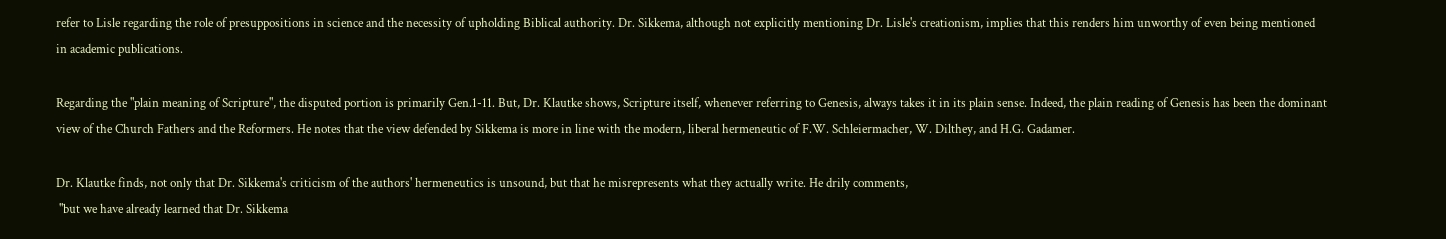refer to Lisle regarding the role of presuppositions in science and the necessity of upholding Biblical authority. Dr. Sikkema, although not explicitly mentioning Dr. Lisle's creationism, implies that this renders him unworthy of even being mentioned in academic publications.

Regarding the "plain meaning of Scripture", the disputed portion is primarily Gen.1-11. But, Dr. Klautke shows, Scripture itself, whenever referring to Genesis, always takes it in its plain sense. Indeed, the plain reading of Genesis has been the dominant view of the Church Fathers and the Reformers. He notes that the view defended by Sikkema is more in line with the modern, liberal hermeneutic of F.W. Schleiermacher, W. Dilthey, and H.G. Gadamer.

Dr. Klautke finds, not only that Dr. Sikkema's criticism of the authors' hermeneutics is unsound, but that he misrepresents what they actually write. He drily comments,
 "but we have already learned that Dr. Sikkema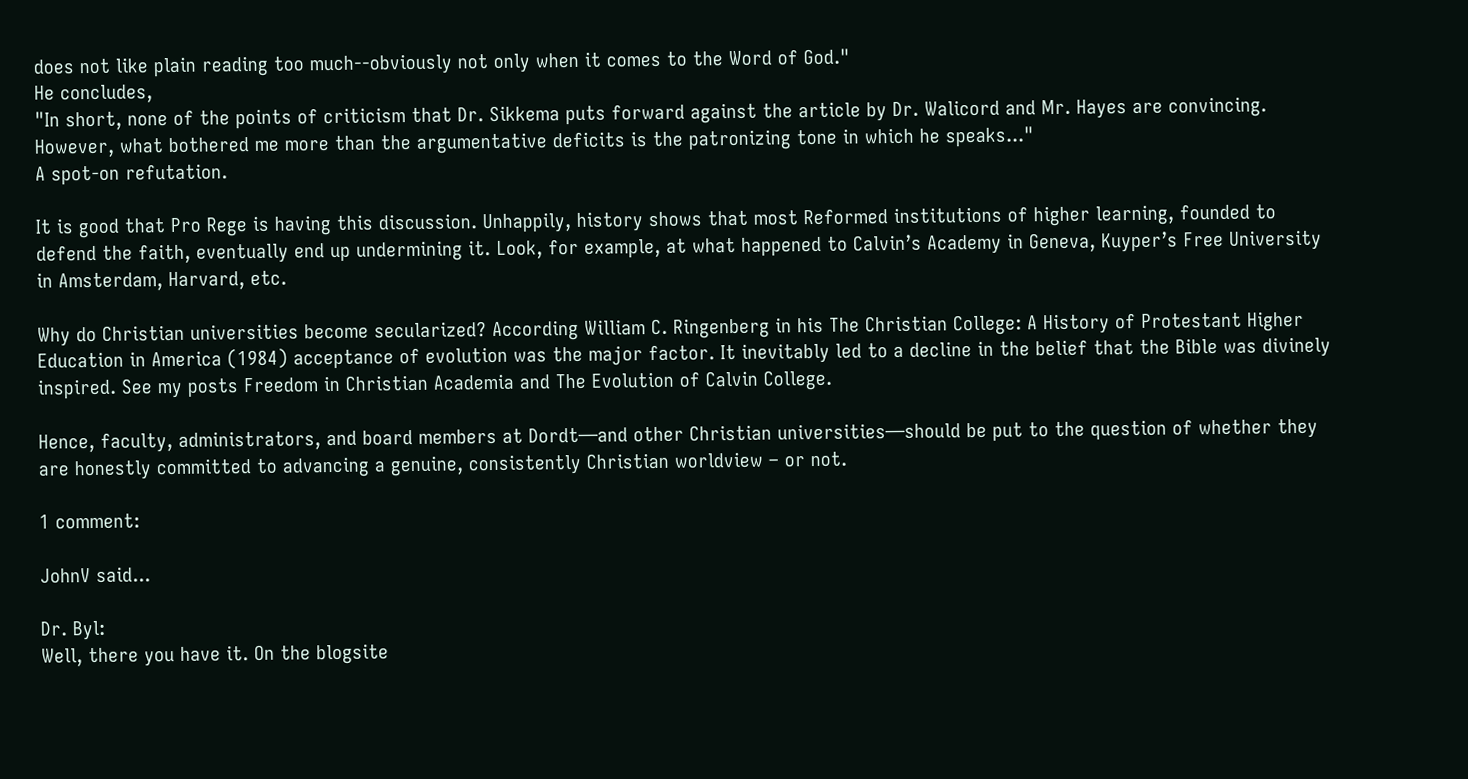does not like plain reading too much--obviously not only when it comes to the Word of God."
He concludes,
"In short, none of the points of criticism that Dr. Sikkema puts forward against the article by Dr. Walicord and Mr. Hayes are convincing. However, what bothered me more than the argumentative deficits is the patronizing tone in which he speaks..."
A spot-on refutation.

It is good that Pro Rege is having this discussion. Unhappily, history shows that most Reformed institutions of higher learning, founded to defend the faith, eventually end up undermining it. Look, for example, at what happened to Calvin’s Academy in Geneva, Kuyper’s Free University in Amsterdam, Harvard, etc.

Why do Christian universities become secularized? According William C. Ringenberg in his The Christian College: A History of Protestant Higher Education in America (1984) acceptance of evolution was the major factor. It inevitably led to a decline in the belief that the Bible was divinely inspired. See my posts Freedom in Christian Academia and The Evolution of Calvin College.

Hence, faculty, administrators, and board members at Dordt—and other Christian universities—should be put to the question of whether they are honestly committed to advancing a genuine, consistently Christian worldview – or not.

1 comment:

JohnV said...

Dr. Byl:
Well, there you have it. On the blogsite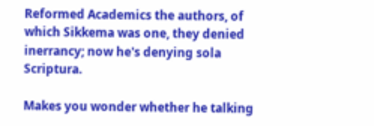Reformed Academics the authors, of which Sikkema was one, they denied inerrancy; now he's denying sola Scriptura.

Makes you wonder whether he talking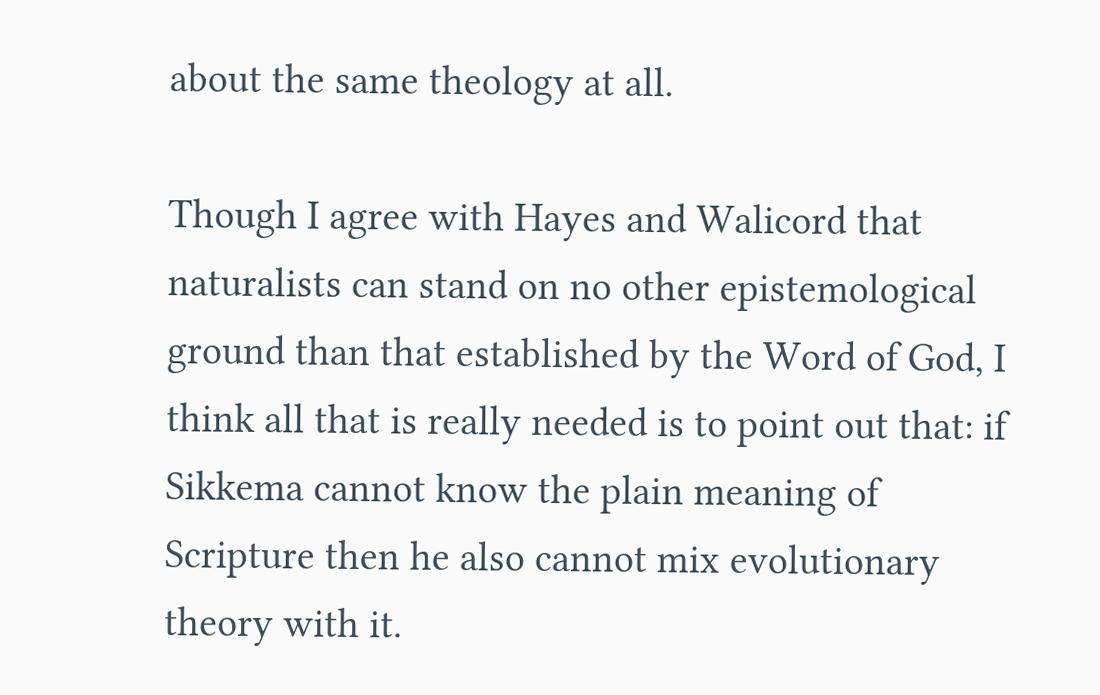about the same theology at all.

Though I agree with Hayes and Walicord that naturalists can stand on no other epistemological ground than that established by the Word of God, I think all that is really needed is to point out that: if Sikkema cannot know the plain meaning of Scripture then he also cannot mix evolutionary theory with it.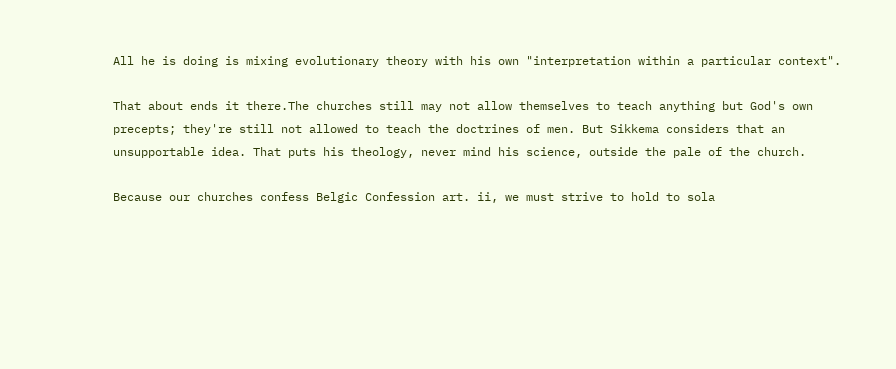All he is doing is mixing evolutionary theory with his own "interpretation within a particular context".

That about ends it there.The churches still may not allow themselves to teach anything but God's own precepts; they're still not allowed to teach the doctrines of men. But Sikkema considers that an unsupportable idea. That puts his theology, never mind his science, outside the pale of the church.

Because our churches confess Belgic Confession art. ii, we must strive to hold to sola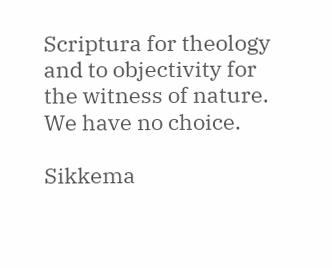Scriptura for theology and to objectivity for the witness of nature. We have no choice.

Sikkema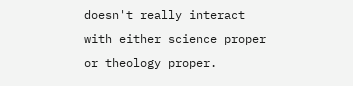doesn't really interact with either science proper or theology proper.